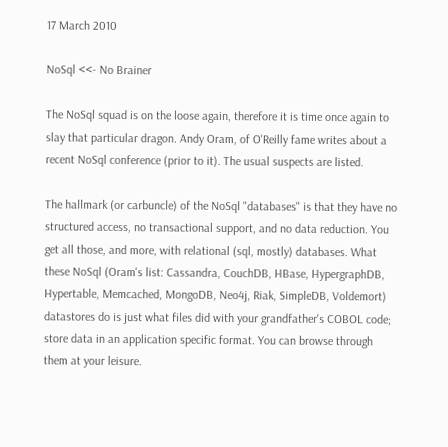17 March 2010

NoSql <<- No Brainer

The NoSql squad is on the loose again, therefore it is time once again to slay that particular dragon. Andy Oram, of O'Reilly fame writes about a recent NoSql conference (prior to it). The usual suspects are listed.

The hallmark (or carbuncle) of the NoSql "databases" is that they have no structured access, no transactional support, and no data reduction. You get all those, and more, with relational (sql, mostly) databases. What these NoSql (Oram's list: Cassandra, CouchDB, HBase, HypergraphDB, Hypertable, Memcached, MongoDB, Neo4j, Riak, SimpleDB, Voldemort) datastores do is just what files did with your grandfather's COBOL code; store data in an application specific format. You can browse through them at your leisure.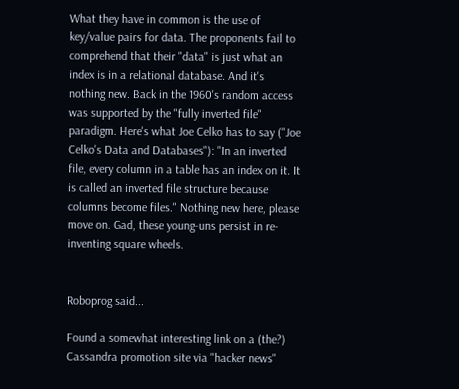What they have in common is the use of key/value pairs for data. The proponents fail to comprehend that their "data" is just what an index is in a relational database. And it's nothing new. Back in the 1960's random access was supported by the "fully inverted file" paradigm. Here's what Joe Celko has to say ("Joe Celko's Data and Databases"): "In an inverted file, every column in a table has an index on it. It is called an inverted file structure because columns become files." Nothing new here, please move on. Gad, these young-uns persist in re-inventing square wheels.


Roboprog said...

Found a somewhat interesting link on a (the?) Cassandra promotion site via "hacker news"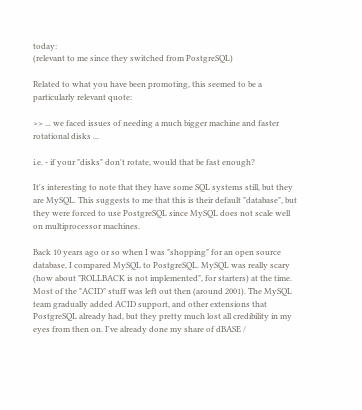today:
(relevant to me since they switched from PostgreSQL)

Related to what you have been promoting, this seemed to be a particularly relevant quote:

>> ... we faced issues of needing a much bigger machine and faster rotational disks ...

i.e. - if your "disks" don't rotate, would that be fast enough?

It's interesting to note that they have some SQL systems still, but they are MySQL. This suggests to me that this is their default "database", but they were forced to use PostgreSQL since MySQL does not scale well on multiprocessor machines.

Back 10 years ago or so when I was "shopping" for an open source database, I compared MySQL to PostgreSQL. MySQL was really scary (how about "ROLLBACK is not implemented", for starters) at the time. Most of the "ACID" stuff was left out then (around 2001). The MySQL team gradually added ACID support, and other extensions that PostgreSQL already had, but they pretty much lost all credibility in my eyes from then on. I've already done my share of dBASE /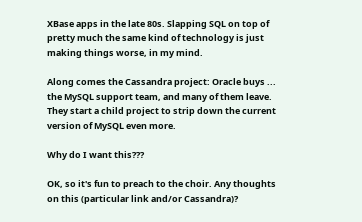XBase apps in the late 80s. Slapping SQL on top of pretty much the same kind of technology is just making things worse, in my mind.

Along comes the Cassandra project: Oracle buys ... the MySQL support team, and many of them leave. They start a child project to strip down the current version of MySQL even more.

Why do I want this???

OK, so it's fun to preach to the choir. Any thoughts on this (particular link and/or Cassandra)?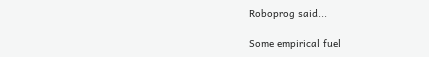Roboprog said...

Some empirical fuel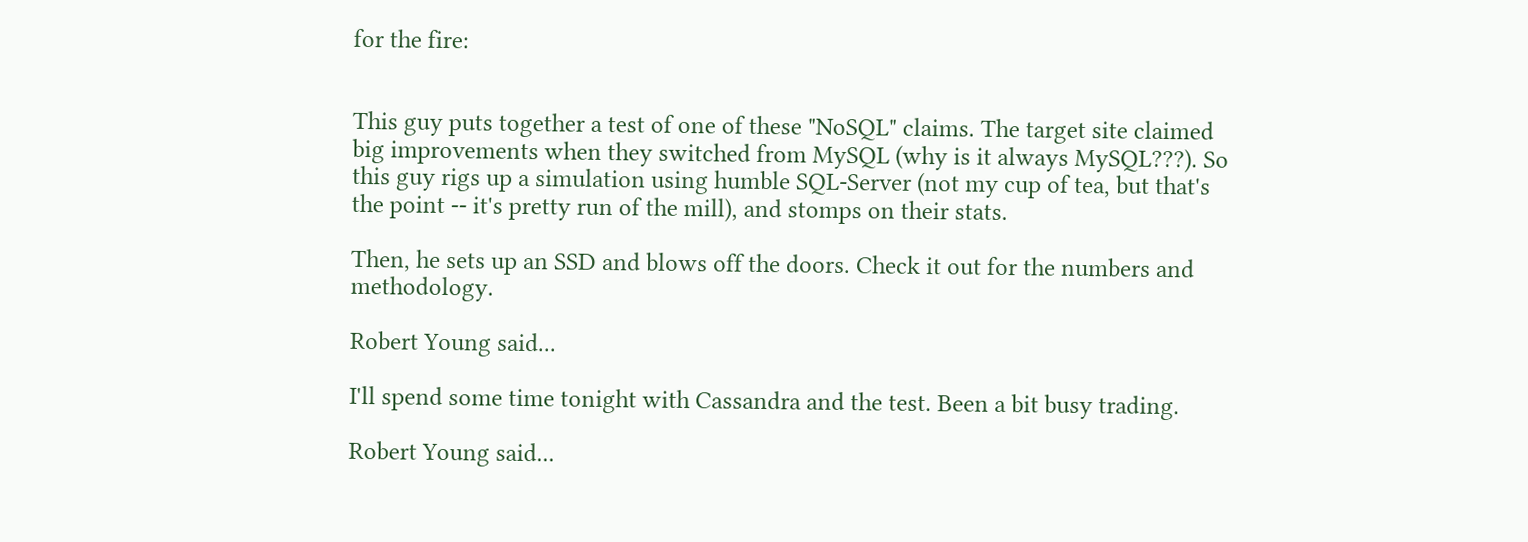for the fire:


This guy puts together a test of one of these "NoSQL" claims. The target site claimed big improvements when they switched from MySQL (why is it always MySQL???). So this guy rigs up a simulation using humble SQL-Server (not my cup of tea, but that's the point -- it's pretty run of the mill), and stomps on their stats.

Then, he sets up an SSD and blows off the doors. Check it out for the numbers and methodology.

Robert Young said...

I'll spend some time tonight with Cassandra and the test. Been a bit busy trading.

Robert Young said...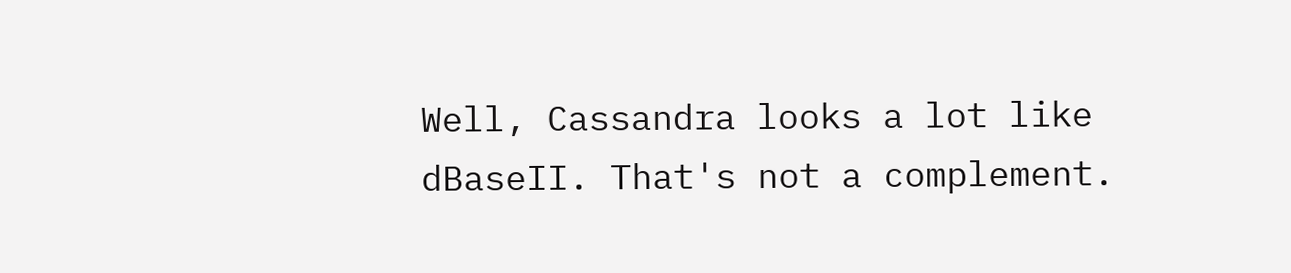Well, Cassandra looks a lot like dBaseII. That's not a complement.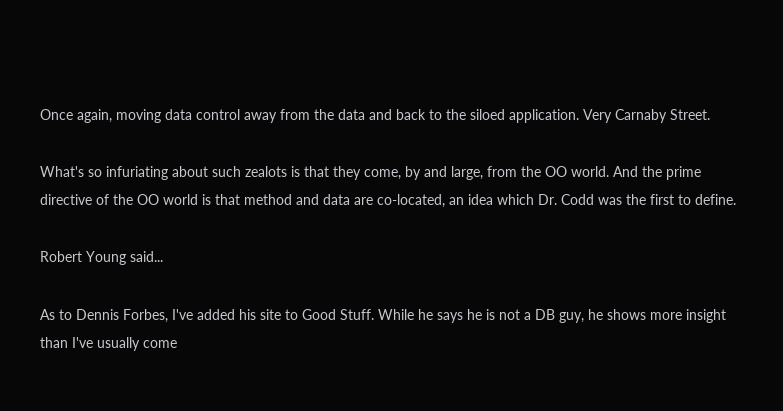Once again, moving data control away from the data and back to the siloed application. Very Carnaby Street.

What's so infuriating about such zealots is that they come, by and large, from the OO world. And the prime directive of the OO world is that method and data are co-located, an idea which Dr. Codd was the first to define.

Robert Young said...

As to Dennis Forbes, I've added his site to Good Stuff. While he says he is not a DB guy, he shows more insight than I've usually come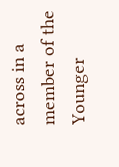across in a member of the Younger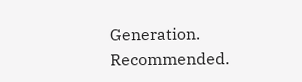Generation. Recommended.